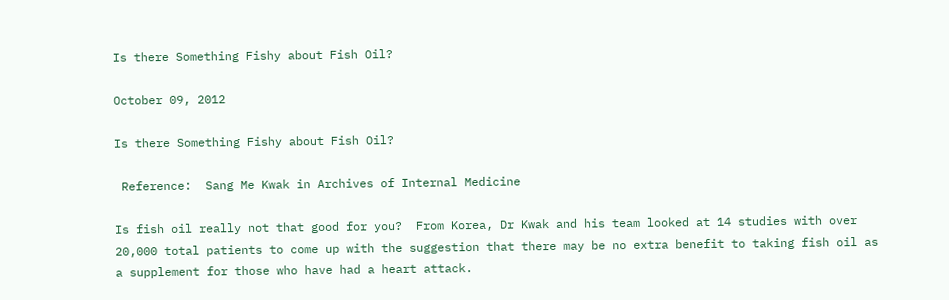Is there Something Fishy about Fish Oil?

October 09, 2012

Is there Something Fishy about Fish Oil?

 Reference:  Sang Me Kwak in Archives of Internal Medicine

Is fish oil really not that good for you?  From Korea, Dr Kwak and his team looked at 14 studies with over 20,000 total patients to come up with the suggestion that there may be no extra benefit to taking fish oil as a supplement for those who have had a heart attack.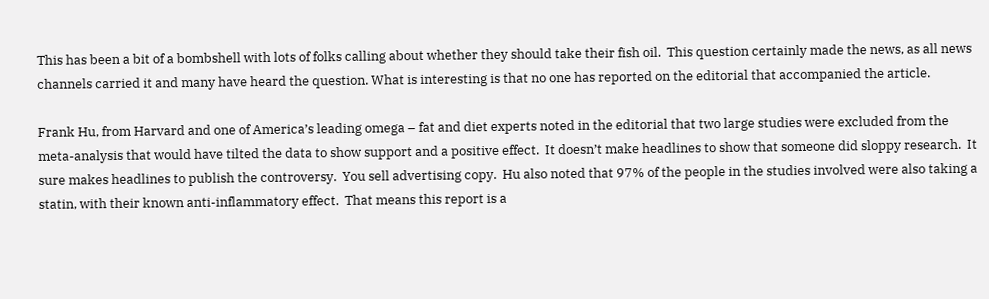This has been a bit of a bombshell with lots of folks calling about whether they should take their fish oil.  This question certainly made the news, as all news channels carried it and many have heard the question. What is interesting is that no one has reported on the editorial that accompanied the article.

Frank Hu, from Harvard and one of America’s leading omega – fat and diet experts noted in the editorial that two large studies were excluded from the meta-analysis that would have tilted the data to show support and a positive effect.  It doesn’t make headlines to show that someone did sloppy research.  It sure makes headlines to publish the controversy.  You sell advertising copy.  Hu also noted that 97% of the people in the studies involved were also taking a statin, with their known anti-inflammatory effect.  That means this report is a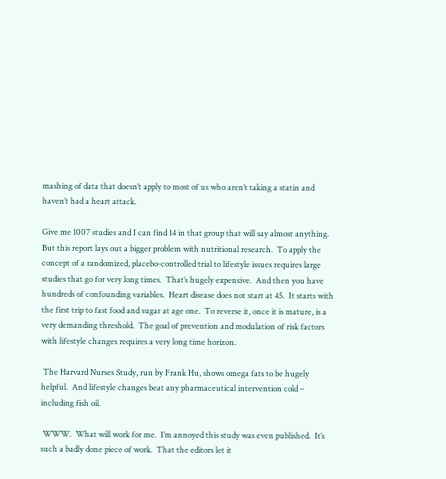mashing of data that doesn’t apply to most of us who aren’t taking a statin and haven’t had a heart attack.

Give me 1007 studies and I can find 14 in that group that will say almost anything. But this report lays out a bigger problem with nutritional research.  To apply the concept of a randomized, placebo-controlled trial to lifestyle issues requires large studies that go for very long times.  That’s hugely expensive.  And then you have hundreds of confounding variables.  Heart disease does not start at 45.  It starts with the first trip to fast food and sugar at age one.  To reverse it, once it is mature, is a very demanding threshold.  The goal of prevention and modulation of risk factors with lifestyle changes requires a very long time horizon.

 The Harvard Nurses Study, run by Frank Hu, shows omega fats to be hugely helpful.  And lifestyle changes beat any pharmaceutical intervention cold – including fish oil.

 WWW.  What will work for me.  I’m annoyed this study was even published.  It’s such a badly done piece of work.  That the editors let it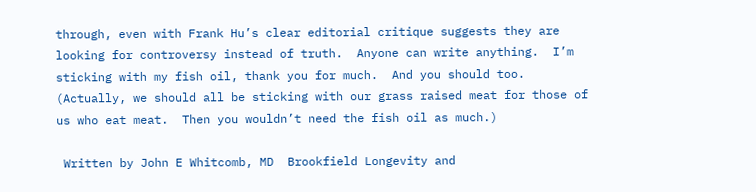through, even with Frank Hu’s clear editorial critique suggests they are looking for controversy instead of truth.  Anyone can write anything.  I’m sticking with my fish oil, thank you for much.  And you should too.  (Actually, we should all be sticking with our grass raised meat for those of us who eat meat.  Then you wouldn’t need the fish oil as much.)

 Written by John E Whitcomb, MD  Brookfield Longevity and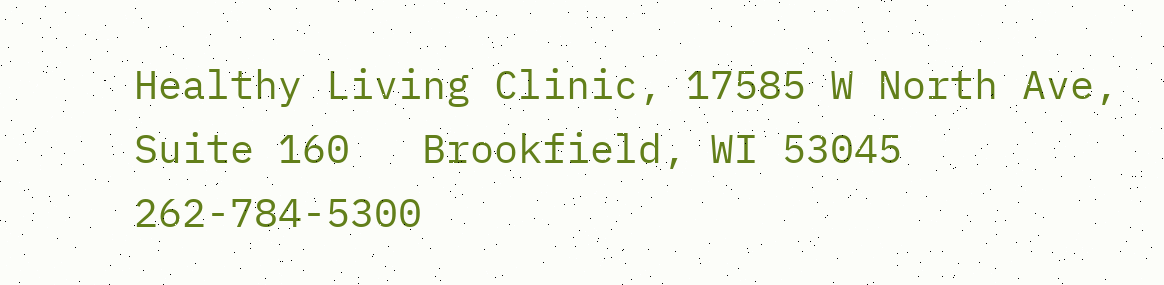Healthy Living Clinic, 17585 W North Ave, Suite 160   Brookfield, WI 53045   262-784-5300